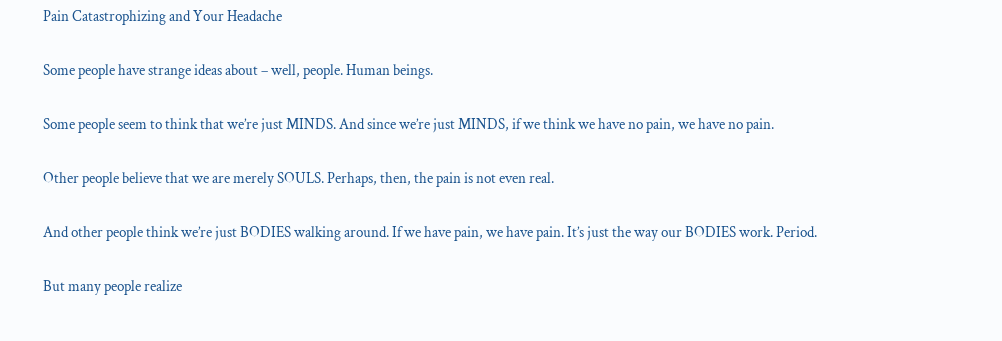Pain Catastrophizing and Your Headache

Some people have strange ideas about – well, people. Human beings.

Some people seem to think that we’re just MINDS. And since we’re just MINDS, if we think we have no pain, we have no pain.

Other people believe that we are merely SOULS. Perhaps, then, the pain is not even real.

And other people think we’re just BODIES walking around. If we have pain, we have pain. It’s just the way our BODIES work. Period.

But many people realize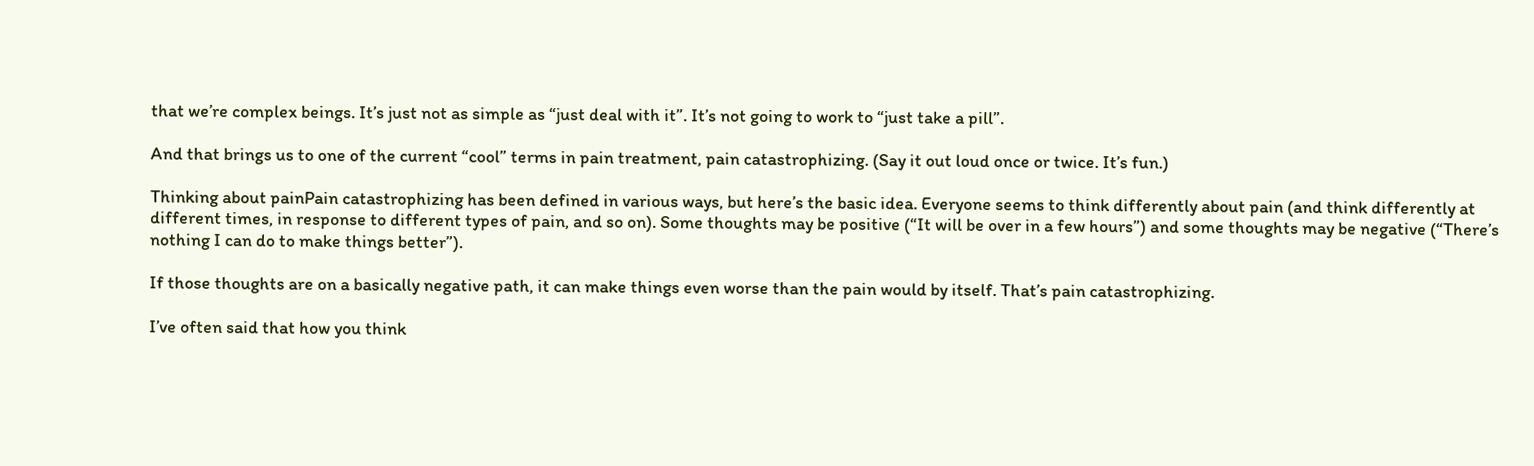that we’re complex beings. It’s just not as simple as “just deal with it”. It’s not going to work to “just take a pill”.

And that brings us to one of the current “cool” terms in pain treatment, pain catastrophizing. (Say it out loud once or twice. It’s fun.)

Thinking about painPain catastrophizing has been defined in various ways, but here’s the basic idea. Everyone seems to think differently about pain (and think differently at different times, in response to different types of pain, and so on). Some thoughts may be positive (“It will be over in a few hours”) and some thoughts may be negative (“There’s nothing I can do to make things better”).

If those thoughts are on a basically negative path, it can make things even worse than the pain would by itself. That’s pain catastrophizing.

I’ve often said that how you think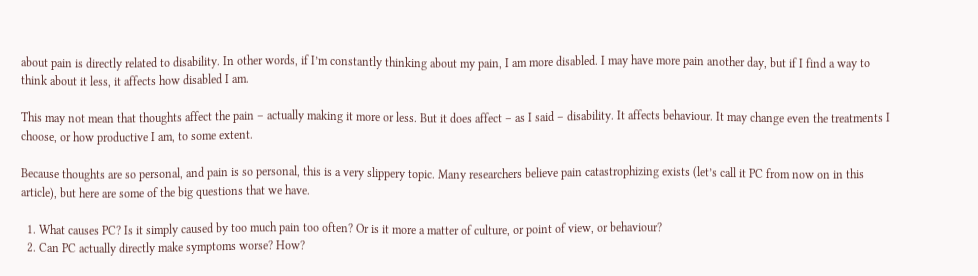about pain is directly related to disability. In other words, if I’m constantly thinking about my pain, I am more disabled. I may have more pain another day, but if I find a way to think about it less, it affects how disabled I am.

This may not mean that thoughts affect the pain – actually making it more or less. But it does affect – as I said – disability. It affects behaviour. It may change even the treatments I choose, or how productive I am, to some extent.

Because thoughts are so personal, and pain is so personal, this is a very slippery topic. Many researchers believe pain catastrophizing exists (let’s call it PC from now on in this article), but here are some of the big questions that we have.

  1. What causes PC? Is it simply caused by too much pain too often? Or is it more a matter of culture, or point of view, or behaviour?
  2. Can PC actually directly make symptoms worse? How?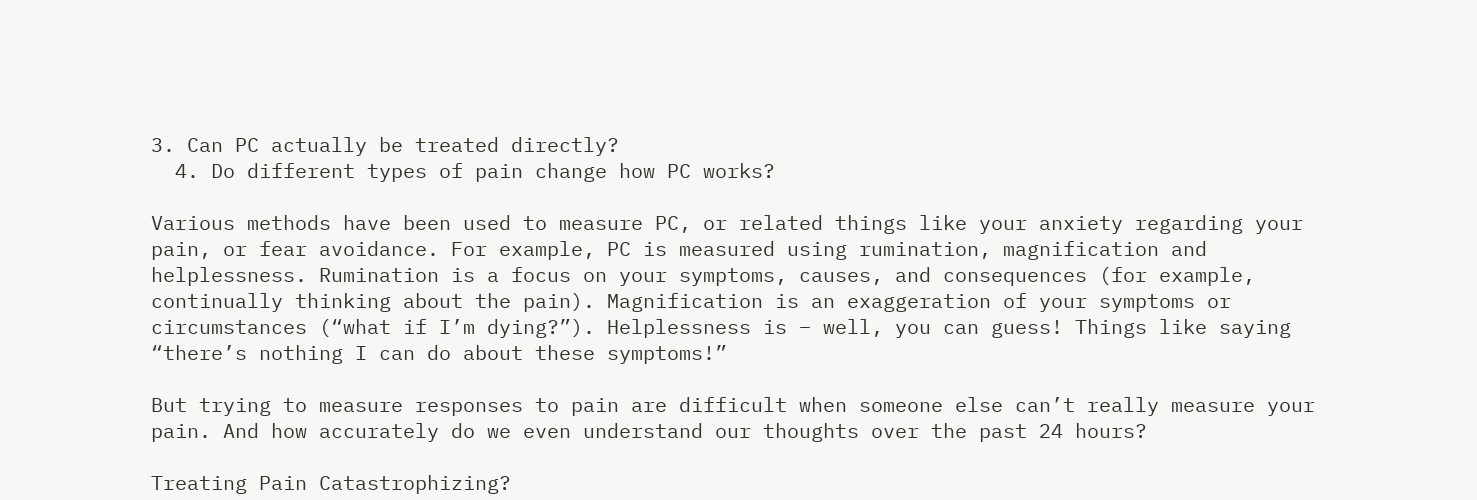3. Can PC actually be treated directly?
  4. Do different types of pain change how PC works?

Various methods have been used to measure PC, or related things like your anxiety regarding your pain, or fear avoidance. For example, PC is measured using rumination, magnification and helplessness. Rumination is a focus on your symptoms, causes, and consequences (for example, continually thinking about the pain). Magnification is an exaggeration of your symptoms or circumstances (“what if I’m dying?”). Helplessness is – well, you can guess! Things like saying “there’s nothing I can do about these symptoms!”

But trying to measure responses to pain are difficult when someone else can’t really measure your pain. And how accurately do we even understand our thoughts over the past 24 hours?

Treating Pain Catastrophizing?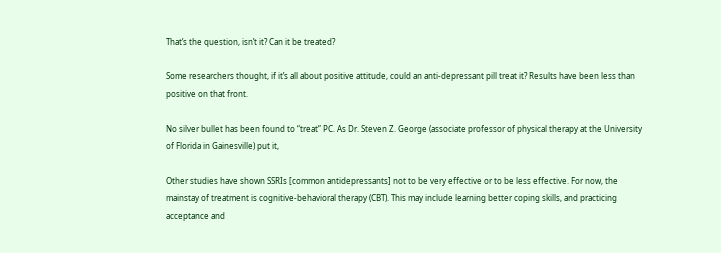That’s the question, isn’t it? Can it be treated?

Some researchers thought, if it’s all about positive attitude, could an anti-depressant pill treat it? Results have been less than positive on that front.

No silver bullet has been found to “treat” PC. As Dr. Steven Z. George (associate professor of physical therapy at the University of Florida in Gainesville) put it,

Other studies have shown SSRIs [common antidepressants] not to be very effective or to be less effective. For now, the mainstay of treatment is cognitive-behavioral therapy (CBT). This may include learning better coping skills, and practicing acceptance and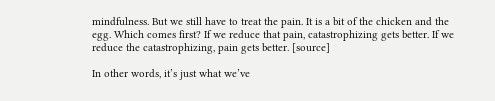mindfulness. But we still have to treat the pain. It is a bit of the chicken and the egg. Which comes first? If we reduce that pain, catastrophizing gets better. If we reduce the catastrophizing, pain gets better. [source]

In other words, it’s just what we’ve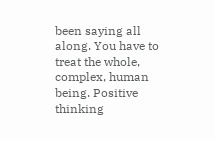been saying all along. You have to treat the whole, complex, human being. Positive thinking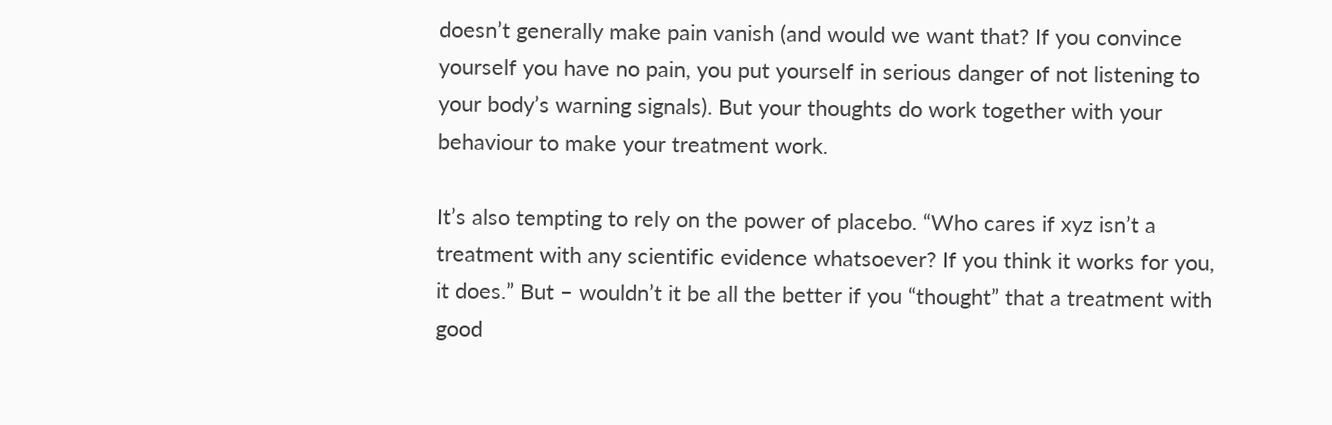doesn’t generally make pain vanish (and would we want that? If you convince yourself you have no pain, you put yourself in serious danger of not listening to your body’s warning signals). But your thoughts do work together with your behaviour to make your treatment work.

It’s also tempting to rely on the power of placebo. “Who cares if xyz isn’t a treatment with any scientific evidence whatsoever? If you think it works for you, it does.” But – wouldn’t it be all the better if you “thought” that a treatment with good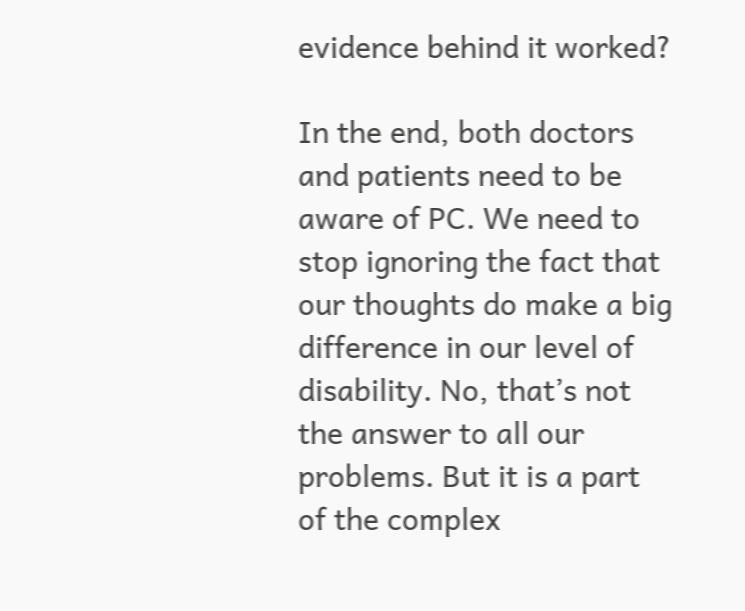evidence behind it worked?

In the end, both doctors and patients need to be aware of PC. We need to stop ignoring the fact that our thoughts do make a big difference in our level of disability. No, that’s not the answer to all our problems. But it is a part of the complex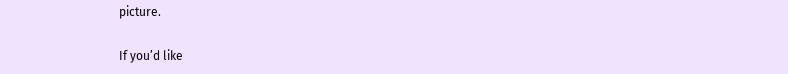picture.

If you’d like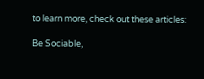to learn more, check out these articles:

Be Sociable,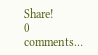Share!
0 comments…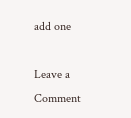add one

Leave a Comment